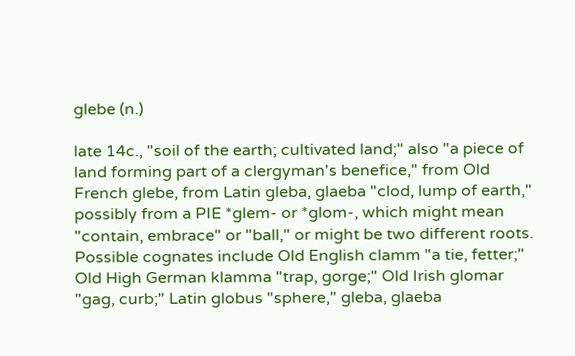glebe (n.)

late 14c., "soil of the earth; cultivated land;" also "a piece of land forming part of a clergyman's benefice," from Old French glebe, from Latin gleba, glaeba "clod, lump of earth," possibly from a PIE *glem- or *glom-, which might mean "contain, embrace" or "ball," or might be two different roots. Possible cognates include Old English clamm "a tie, fetter;" Old High German klamma "trap, gorge;" Old Irish glomar "gag, curb;" Latin globus "sphere," gleba, glaeba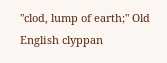"clod, lump of earth;" Old English clyppan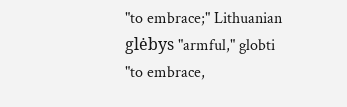"to embrace;" Lithuanian glėbys "armful," globti "to embrace,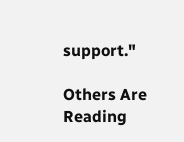support."

Others Are Reading